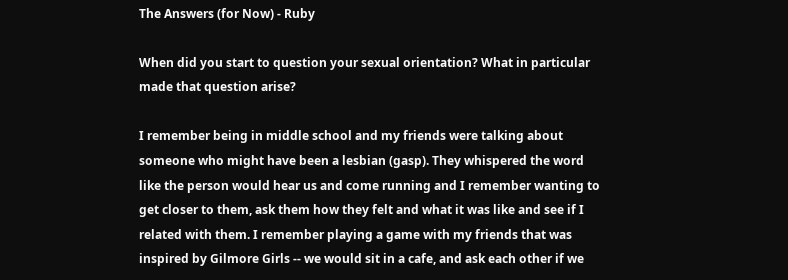The Answers (for Now) - Ruby

When did you start to question your sexual orientation? What in particular made that question arise?

I remember being in middle school and my friends were talking about someone who might have been a lesbian (gasp). They whispered the word like the person would hear us and come running and I remember wanting to get closer to them, ask them how they felt and what it was like and see if I related with them. I remember playing a game with my friends that was inspired by Gilmore Girls -- we would sit in a cafe, and ask each other if we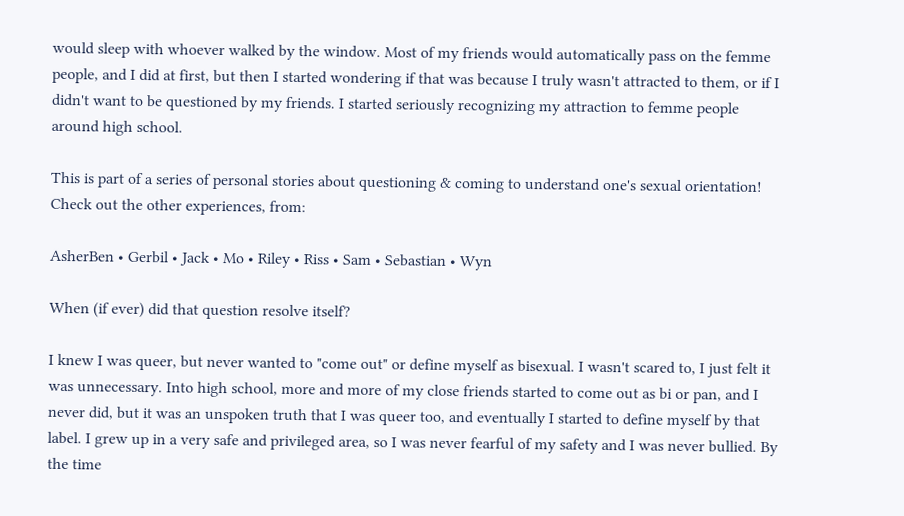would sleep with whoever walked by the window. Most of my friends would automatically pass on the femme people, and I did at first, but then I started wondering if that was because I truly wasn't attracted to them, or if I didn't want to be questioned by my friends. I started seriously recognizing my attraction to femme people around high school.

This is part of a series of personal stories about questioning & coming to understand one's sexual orientation! Check out the other experiences, from:

AsherBen • Gerbil • Jack • Mo • Riley • Riss • Sam • Sebastian • Wyn

When (if ever) did that question resolve itself?

I knew I was queer, but never wanted to "come out" or define myself as bisexual. I wasn't scared to, I just felt it was unnecessary. Into high school, more and more of my close friends started to come out as bi or pan, and I never did, but it was an unspoken truth that I was queer too, and eventually I started to define myself by that label. I grew up in a very safe and privileged area, so I was never fearful of my safety and I was never bullied. By the time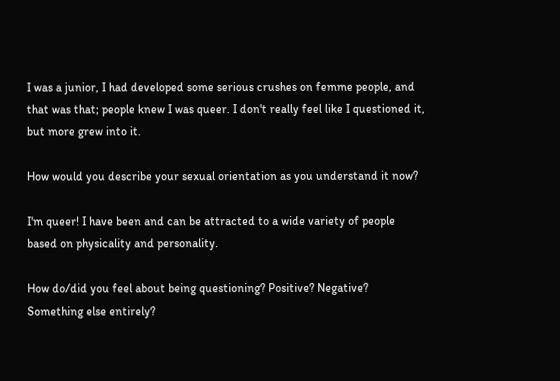I was a junior, I had developed some serious crushes on femme people, and that was that; people knew I was queer. I don't really feel like I questioned it, but more grew into it.

How would you describe your sexual orientation as you understand it now?

I'm queer! I have been and can be attracted to a wide variety of people based on physicality and personality.

How do/did you feel about being questioning? Positive? Negative? Something else entirely?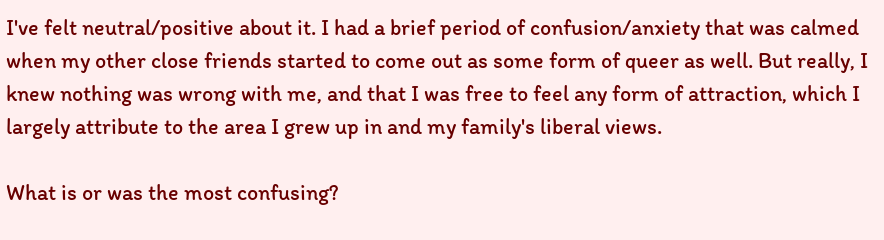I've felt neutral/positive about it. I had a brief period of confusion/anxiety that was calmed when my other close friends started to come out as some form of queer as well. But really, I knew nothing was wrong with me, and that I was free to feel any form of attraction, which I largely attribute to the area I grew up in and my family's liberal views.

What is or was the most confusing?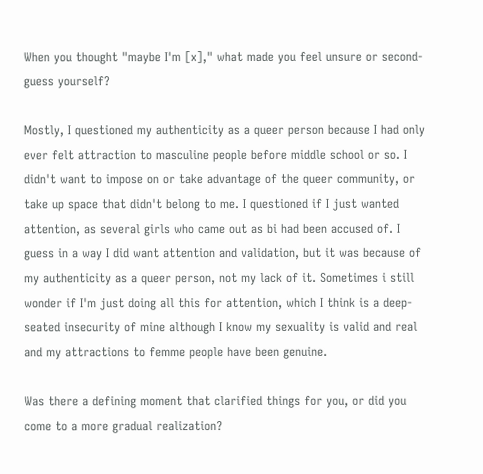When you thought "maybe I'm [x]," what made you feel unsure or second-guess yourself?

Mostly, I questioned my authenticity as a queer person because I had only ever felt attraction to masculine people before middle school or so. I didn't want to impose on or take advantage of the queer community, or take up space that didn't belong to me. I questioned if I just wanted attention, as several girls who came out as bi had been accused of. I guess in a way I did want attention and validation, but it was because of my authenticity as a queer person, not my lack of it. Sometimes i still wonder if I'm just doing all this for attention, which I think is a deep-seated insecurity of mine although I know my sexuality is valid and real and my attractions to femme people have been genuine.

Was there a defining moment that clarified things for you, or did you come to a more gradual realization?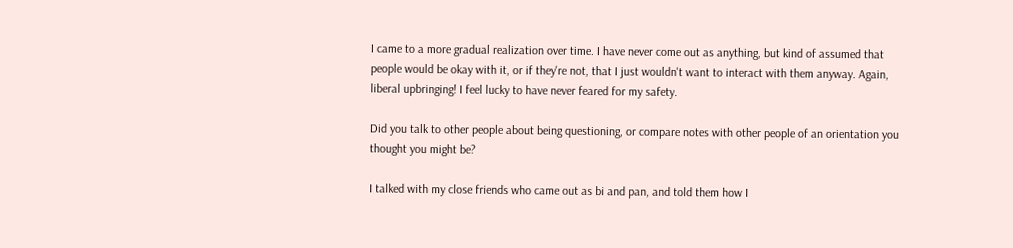I came to a more gradual realization over time. I have never come out as anything, but kind of assumed that people would be okay with it, or if they're not, that I just wouldn't want to interact with them anyway. Again, liberal upbringing! I feel lucky to have never feared for my safety.

Did you talk to other people about being questioning, or compare notes with other people of an orientation you thought you might be?

I talked with my close friends who came out as bi and pan, and told them how I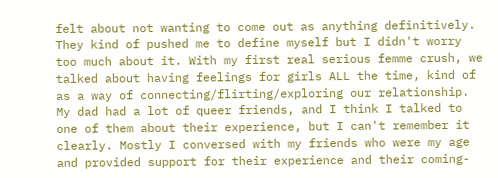felt about not wanting to come out as anything definitively. They kind of pushed me to define myself but I didn't worry too much about it. With my first real serious femme crush, we talked about having feelings for girls ALL the time, kind of as a way of connecting/flirting/exploring our relationship. My dad had a lot of queer friends, and I think I talked to one of them about their experience, but I can't remember it clearly. Mostly I conversed with my friends who were my age and provided support for their experience and their coming-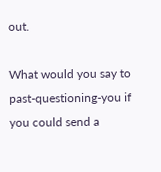out.

What would you say to past-questioning-you if you could send a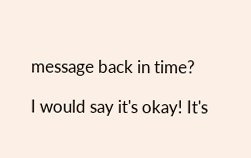message back in time?

I would say it's okay! It's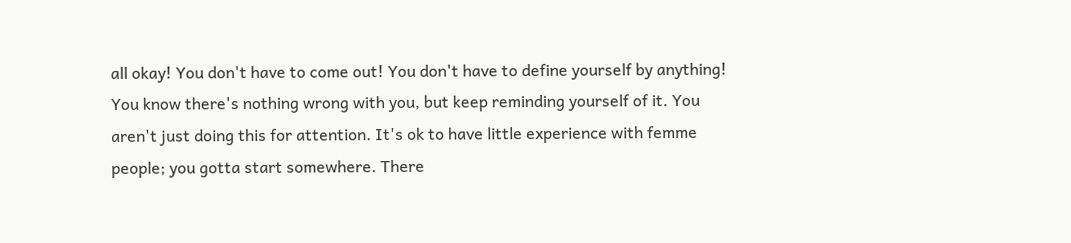all okay! You don't have to come out! You don't have to define yourself by anything! You know there's nothing wrong with you, but keep reminding yourself of it. You aren't just doing this for attention. It's ok to have little experience with femme people; you gotta start somewhere. There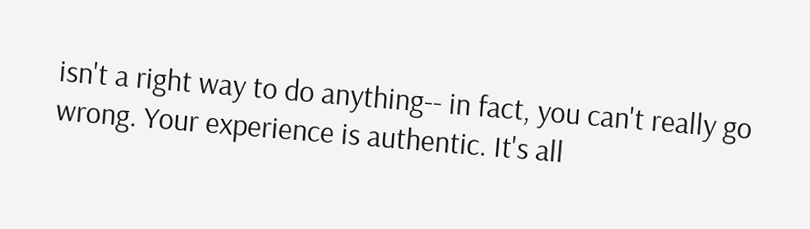isn't a right way to do anything-- in fact, you can't really go wrong. Your experience is authentic. It's all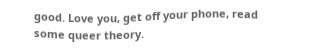good. Love you, get off your phone, read some queer theory.